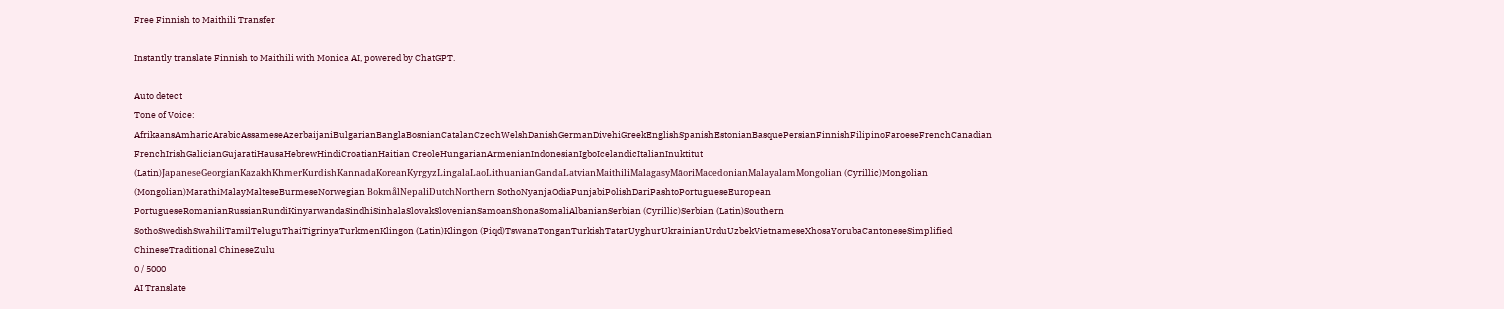Free Finnish to Maithili Transfer

Instantly translate Finnish to Maithili with Monica AI, powered by ChatGPT.

Auto detect
Tone of Voice:
AfrikaansAmharicArabicAssameseAzerbaijaniBulgarianBanglaBosnianCatalanCzechWelshDanishGermanDivehiGreekEnglishSpanishEstonianBasquePersianFinnishFilipinoFaroeseFrenchCanadian FrenchIrishGalicianGujaratiHausaHebrewHindiCroatianHaitian CreoleHungarianArmenianIndonesianIgboIcelandicItalianInuktitut (Latin)JapaneseGeorgianKazakhKhmerKurdishKannadaKoreanKyrgyzLingalaLaoLithuanianGandaLatvianMaithiliMalagasyMāoriMacedonianMalayalamMongolian (Cyrillic)Mongolian (Mongolian)MarathiMalayMalteseBurmeseNorwegian BokmålNepaliDutchNorthern SothoNyanjaOdiaPunjabiPolishDariPashtoPortugueseEuropean PortugueseRomanianRussianRundiKinyarwandaSindhiSinhalaSlovakSlovenianSamoanShonaSomaliAlbanianSerbian (Cyrillic)Serbian (Latin)Southern SothoSwedishSwahiliTamilTeluguThaiTigrinyaTurkmenKlingon (Latin)Klingon (Piqd)TswanaTonganTurkishTatarUyghurUkrainianUrduUzbekVietnameseXhosaYorubaCantoneseSimplified ChineseTraditional ChineseZulu
0 / 5000
AI Translate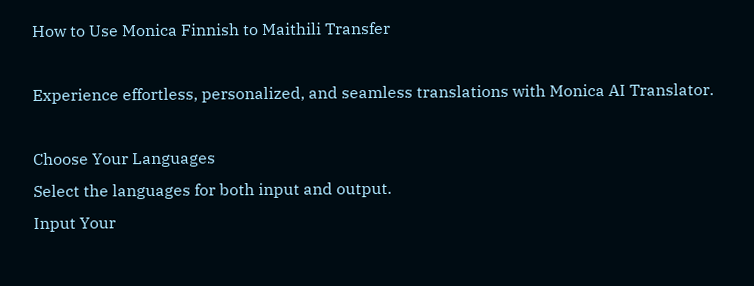How to Use Monica Finnish to Maithili Transfer

Experience effortless, personalized, and seamless translations with Monica AI Translator.

Choose Your Languages
Select the languages for both input and output.
Input Your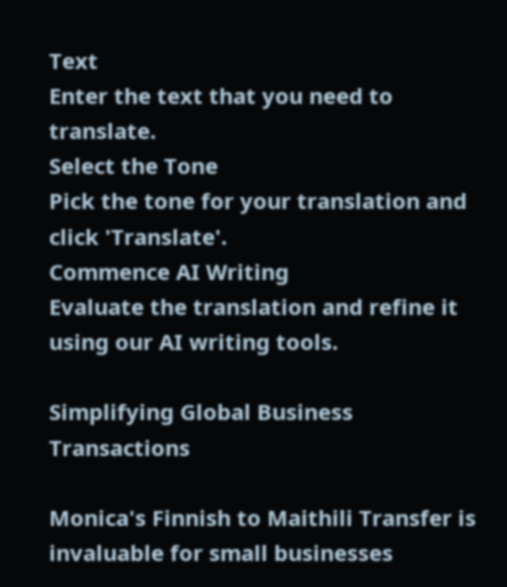Text
Enter the text that you need to translate.
Select the Tone
Pick the tone for your translation and click 'Translate'.
Commence AI Writing
Evaluate the translation and refine it using our AI writing tools.

Simplifying Global Business Transactions

Monica's Finnish to Maithili Transfer is invaluable for small businesses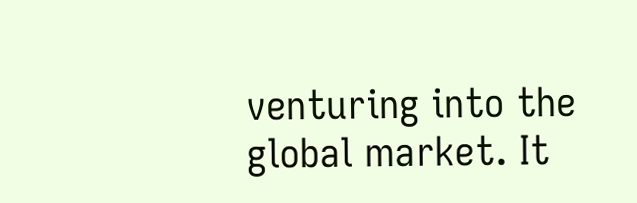venturing into the global market. It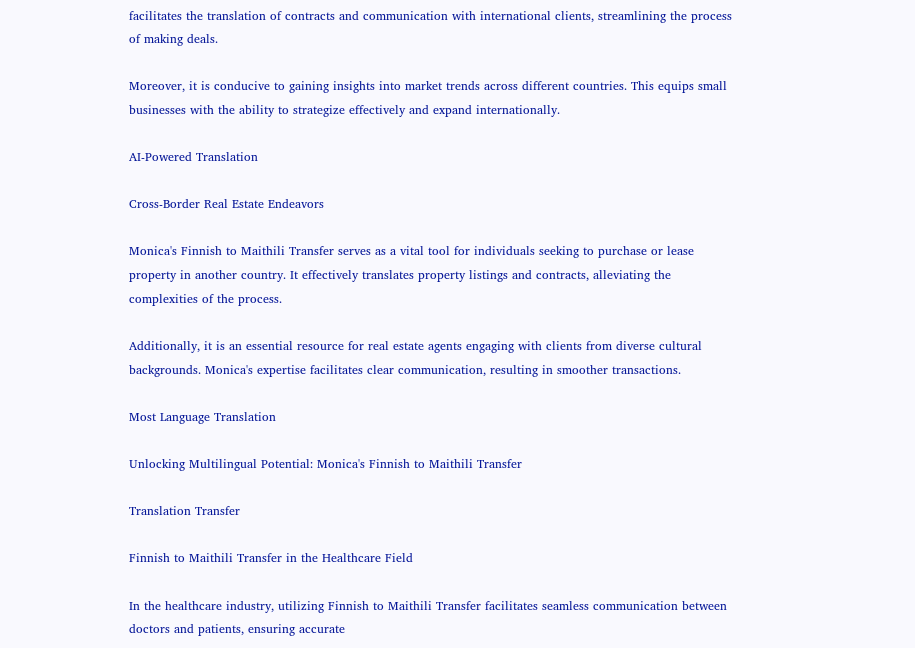facilitates the translation of contracts and communication with international clients, streamlining the process of making deals.

Moreover, it is conducive to gaining insights into market trends across different countries. This equips small businesses with the ability to strategize effectively and expand internationally.

AI-Powered Translation

Cross-Border Real Estate Endeavors

Monica's Finnish to Maithili Transfer serves as a vital tool for individuals seeking to purchase or lease property in another country. It effectively translates property listings and contracts, alleviating the complexities of the process.

Additionally, it is an essential resource for real estate agents engaging with clients from diverse cultural backgrounds. Monica's expertise facilitates clear communication, resulting in smoother transactions.

Most Language Translation

Unlocking Multilingual Potential: Monica's Finnish to Maithili Transfer

Translation Transfer

Finnish to Maithili Transfer in the Healthcare Field

In the healthcare industry, utilizing Finnish to Maithili Transfer facilitates seamless communication between doctors and patients, ensuring accurate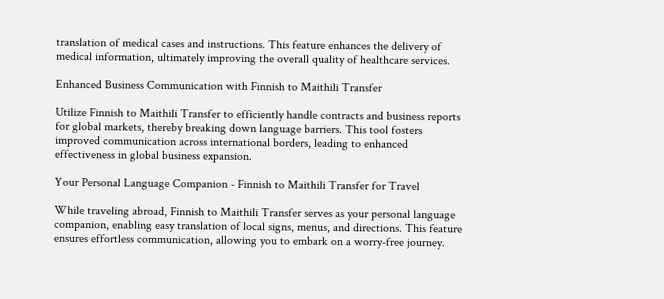translation of medical cases and instructions. This feature enhances the delivery of medical information, ultimately improving the overall quality of healthcare services.

Enhanced Business Communication with Finnish to Maithili Transfer

Utilize Finnish to Maithili Transfer to efficiently handle contracts and business reports for global markets, thereby breaking down language barriers. This tool fosters improved communication across international borders, leading to enhanced effectiveness in global business expansion.

Your Personal Language Companion - Finnish to Maithili Transfer for Travel

While traveling abroad, Finnish to Maithili Transfer serves as your personal language companion, enabling easy translation of local signs, menus, and directions. This feature ensures effortless communication, allowing you to embark on a worry-free journey.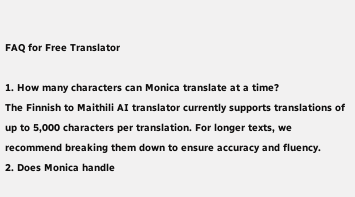FAQ for Free Translator

1. How many characters can Monica translate at a time?
The Finnish to Maithili AI translator currently supports translations of up to 5,000 characters per translation. For longer texts, we recommend breaking them down to ensure accuracy and fluency.
2. Does Monica handle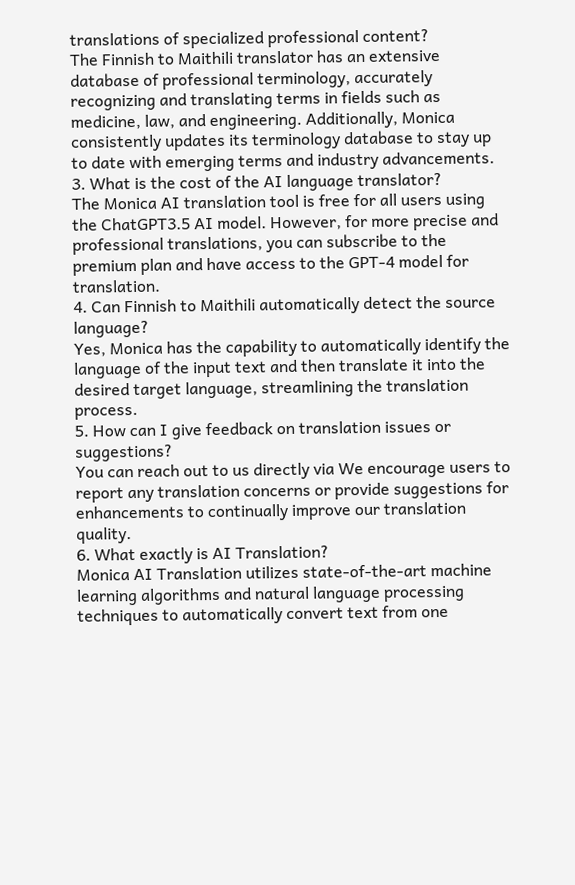translations of specialized professional content?
The Finnish to Maithili translator has an extensive database of professional terminology, accurately recognizing and translating terms in fields such as medicine, law, and engineering. Additionally, Monica consistently updates its terminology database to stay up to date with emerging terms and industry advancements.
3. What is the cost of the AI language translator?
The Monica AI translation tool is free for all users using the ChatGPT3.5 AI model. However, for more precise and professional translations, you can subscribe to the premium plan and have access to the GPT-4 model for translation.
4. Can Finnish to Maithili automatically detect the source language?
Yes, Monica has the capability to automatically identify the language of the input text and then translate it into the desired target language, streamlining the translation process.
5. How can I give feedback on translation issues or suggestions?
You can reach out to us directly via We encourage users to report any translation concerns or provide suggestions for enhancements to continually improve our translation quality.
6. What exactly is AI Translation?
Monica AI Translation utilizes state-of-the-art machine learning algorithms and natural language processing techniques to automatically convert text from one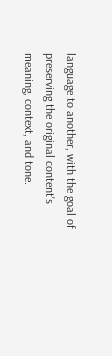language to another, with the goal of preserving the original content's meaning, context, and tone.